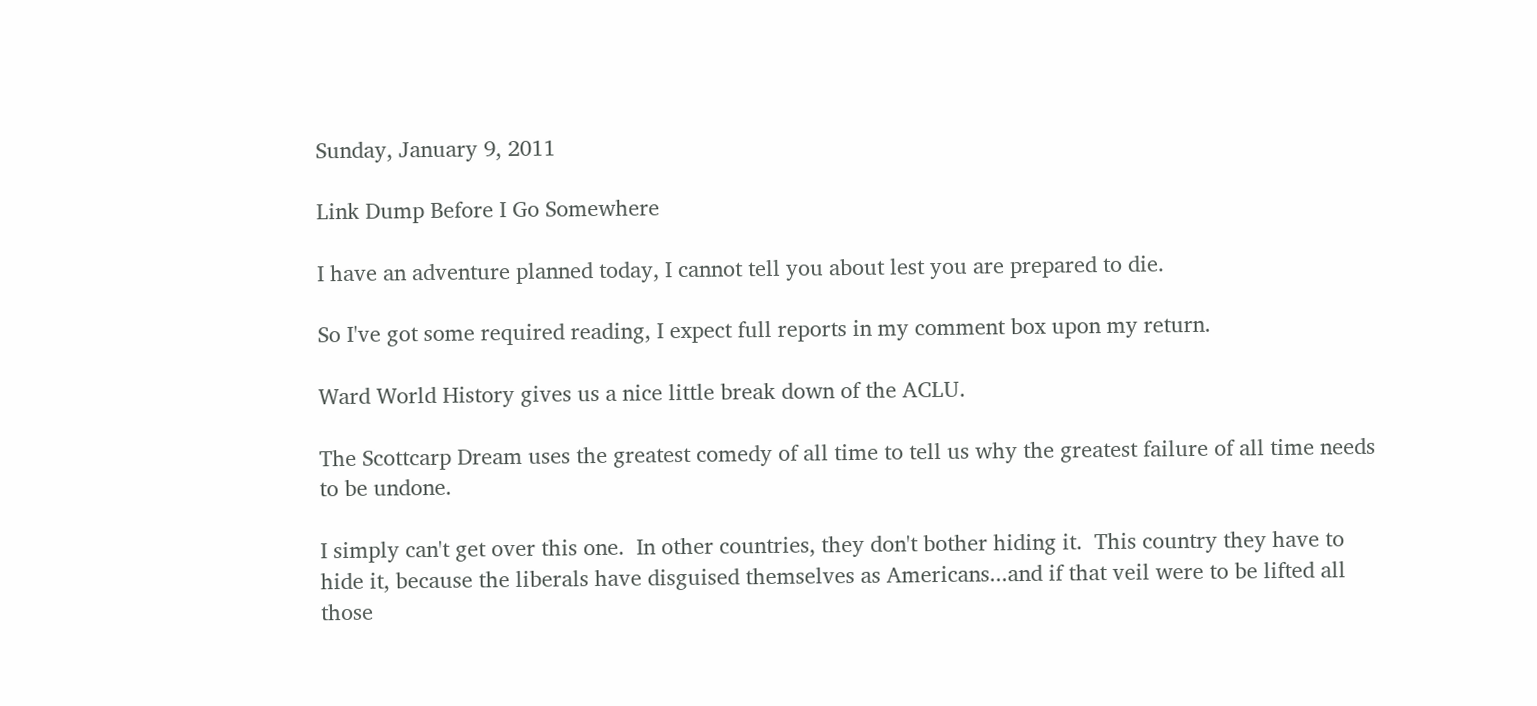Sunday, January 9, 2011

Link Dump Before I Go Somewhere

I have an adventure planned today, I cannot tell you about lest you are prepared to die.

So I've got some required reading, I expect full reports in my comment box upon my return.

Ward World History gives us a nice little break down of the ACLU.

The Scottcarp Dream uses the greatest comedy of all time to tell us why the greatest failure of all time needs to be undone.

I simply can't get over this one.  In other countries, they don't bother hiding it.  This country they have to hide it, because the liberals have disguised themselves as Americans...and if that veil were to be lifted all those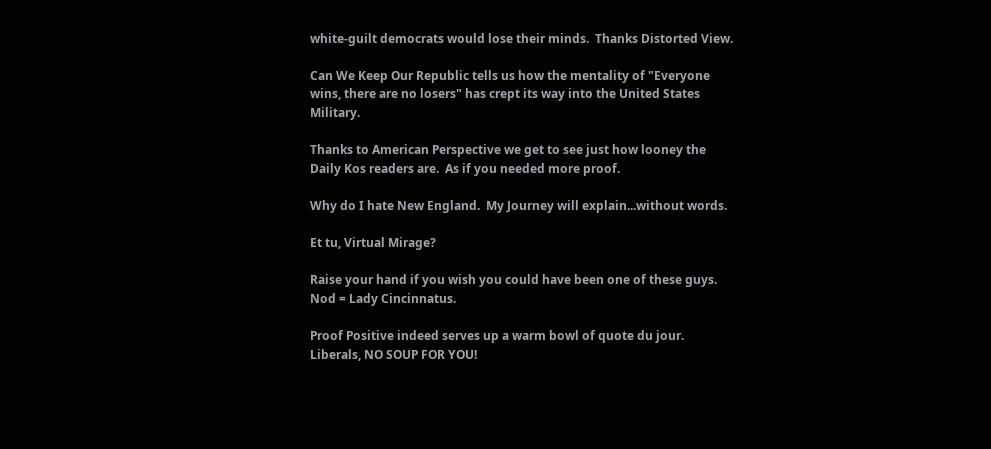white-guilt democrats would lose their minds.  Thanks Distorted View.

Can We Keep Our Republic tells us how the mentality of "Everyone wins, there are no losers" has crept its way into the United States Military.

Thanks to American Perspective we get to see just how looney the Daily Kos readers are.  As if you needed more proof.

Why do I hate New England.  My Journey will explain...without words.

Et tu, Virtual Mirage?

Raise your hand if you wish you could have been one of these guys. Nod = Lady Cincinnatus.

Proof Positive indeed serves up a warm bowl of quote du jour.  Liberals, NO SOUP FOR YOU!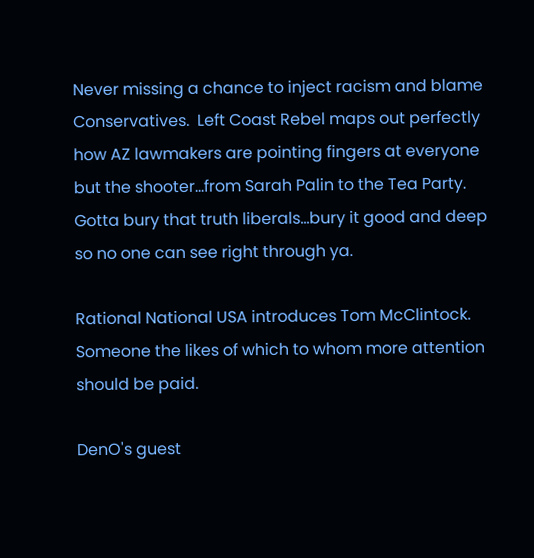Never missing a chance to inject racism and blame Conservatives.  Left Coast Rebel maps out perfectly how AZ lawmakers are pointing fingers at everyone but the shooter...from Sarah Palin to the Tea Party.  Gotta bury that truth liberals...bury it good and deep so no one can see right through ya.

Rational National USA introduces Tom McClintock.  Someone the likes of which to whom more attention should be paid.

DenO's guest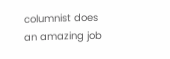columnist does an amazing job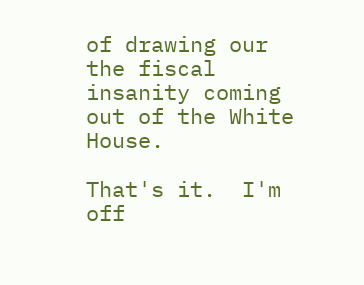of drawing our the fiscal insanity coming out of the White House.

That's it.  I'm off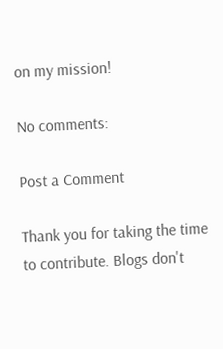on my mission!

No comments:

Post a Comment

Thank you for taking the time to contribute. Blogs don't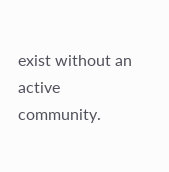exist without an active community.